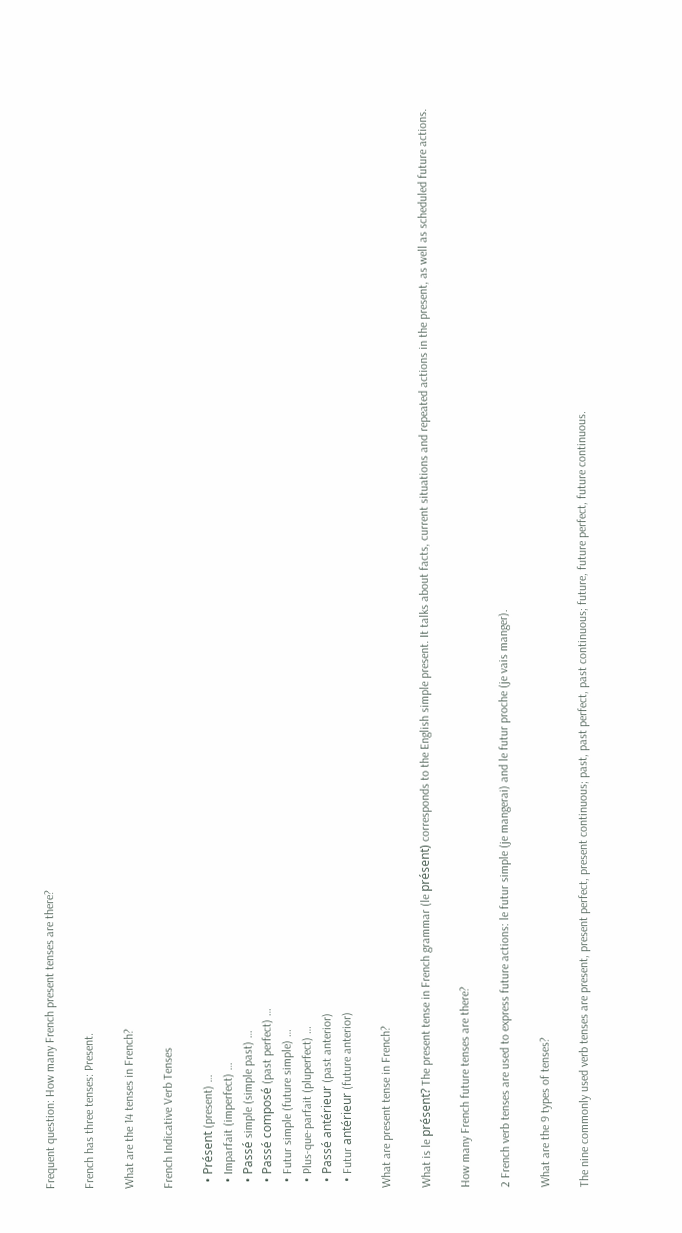Frequent question: How many French present tenses are there?

French has three tenses: Present.

What are the 14 tenses in French?

French Indicative Verb Tenses

  • Présent (present) …
  • Imparfait (imperfect) …
  • Passé simple (simple past) …
  • Passé composé (past perfect) …
  • Futur simple (future simple) …
  • Plus-que-parfait (pluperfect) …
  • Passé antérieur (past anterior)
  • Futur antérieur (future anterior)

What are present tense in French?

What is le présent? The present tense in French grammar (le présent) corresponds to the English simple present. It talks about facts, current situations and repeated actions in the present, as well as scheduled future actions.

How many French future tenses are there?

2 French verb tenses are used to express future actions: le futur simple (je mangerai) and le futur proche (je vais manger).

What are the 9 types of tenses?

The nine commonly used verb tenses are present, present perfect, present continuous; past, past perfect, past continuous; future, future perfect, future continuous.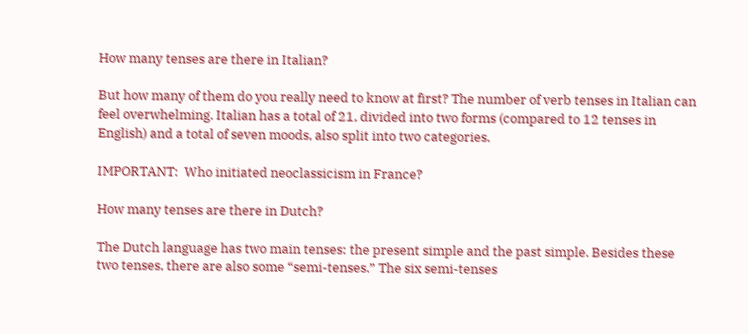How many tenses are there in Italian?

But how many of them do you really need to know at first? The number of verb tenses in Italian can feel overwhelming. Italian has a total of 21, divided into two forms (compared to 12 tenses in English) and a total of seven moods, also split into two categories.

IMPORTANT:  Who initiated neoclassicism in France?

How many tenses are there in Dutch?

The Dutch language has two main tenses: the present simple and the past simple. Besides these two tenses, there are also some “semi-tenses.” The six semi-tenses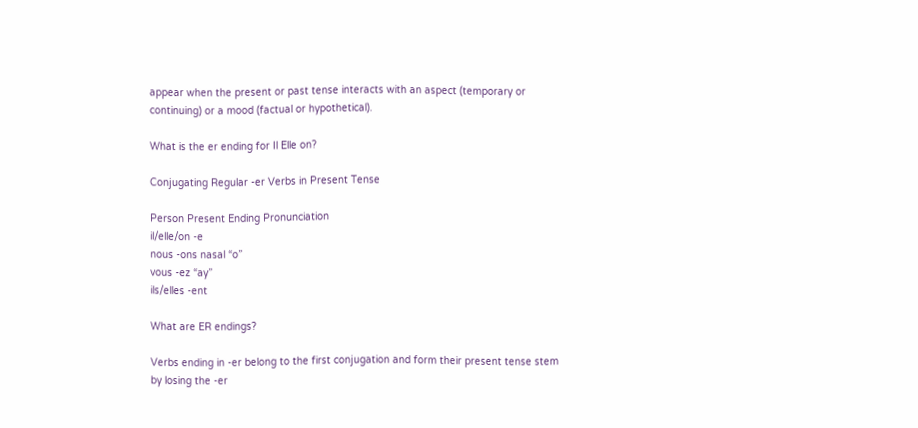appear when the present or past tense interacts with an aspect (temporary or continuing) or a mood (factual or hypothetical).

What is the er ending for Il Elle on?

Conjugating Regular -er Verbs in Present Tense

Person Present Ending Pronunciation
il/elle/on -e
nous -ons nasal “o”
vous -ez “ay”
ils/elles -ent

What are ER endings?

Verbs ending in -er belong to the first conjugation and form their present tense stem by losing the -er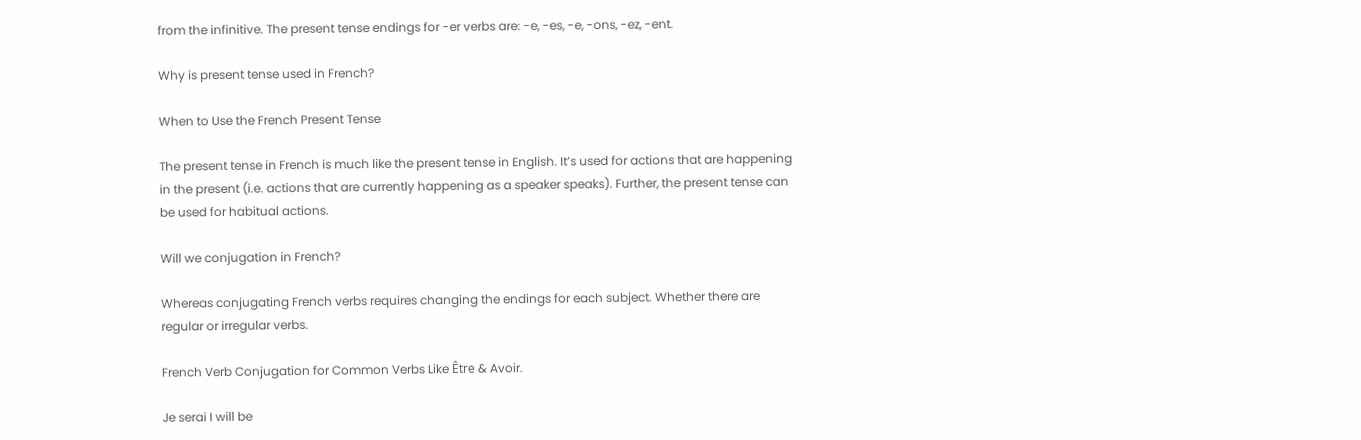from the infinitive. The present tense endings for -er verbs are: -e, -es, -e, -ons, -ez, -ent.

Why is present tense used in French?

When to Use the French Present Tense

The present tense in French is much like the present tense in English. It’s used for actions that are happening in the present (i.e. actions that are currently happening as a speaker speaks). Further, the present tense can be used for habitual actions.

Will we conjugation in French?

Whereas conjugating French verbs requires changing the endings for each subject. Whether there are regular or irregular verbs.

French Verb Conjugation for Common Verbs Like Être & Avoir.

Je serai I will be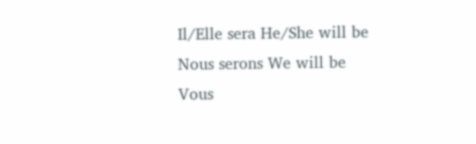Il/Elle sera He/She will be
Nous serons We will be
Vous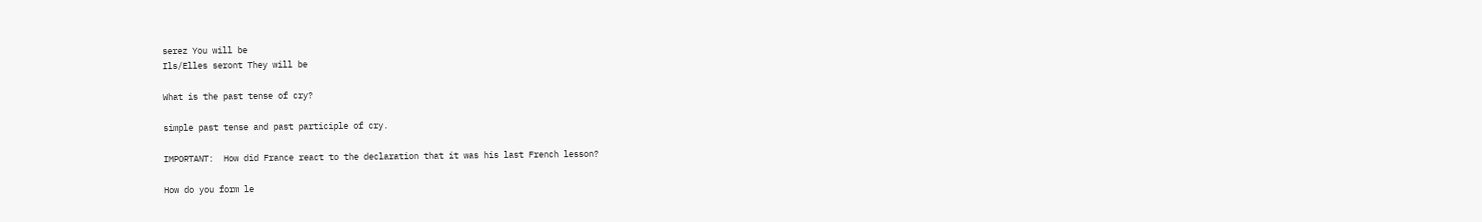serez You will be
Ils/Elles seront They will be

What is the past tense of cry?

simple past tense and past participle of cry.

IMPORTANT:  How did France react to the declaration that it was his last French lesson?

How do you form le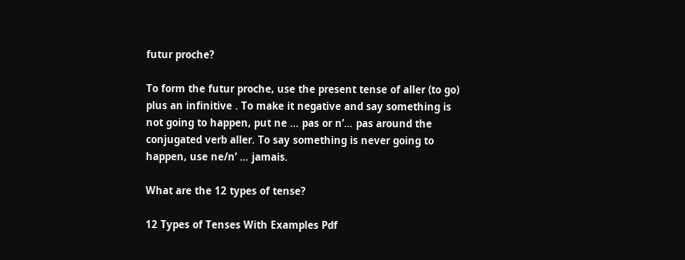futur proche?

To form the futur proche, use the present tense of aller (to go) plus an infinitive . To make it negative and say something is not going to happen, put ne … pas or n’… pas around the conjugated verb aller. To say something is never going to happen, use ne/n’ … jamais.

What are the 12 types of tense?

12 Types of Tenses With Examples Pdf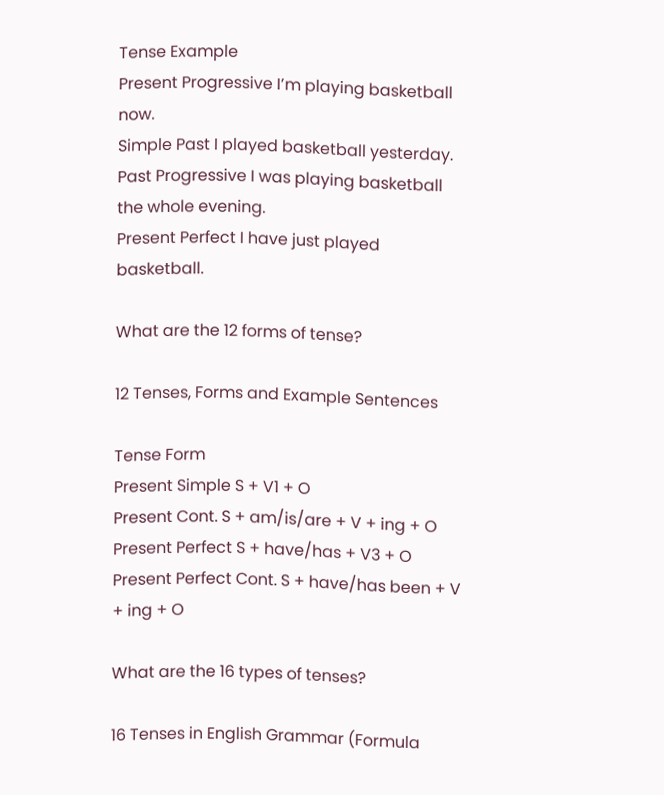Tense Example
Present Progressive I’m playing basketball now.
Simple Past I played basketball yesterday.
Past Progressive I was playing basketball the whole evening.
Present Perfect I have just played basketball.

What are the 12 forms of tense?

12 Tenses, Forms and Example Sentences

Tense Form
Present Simple S + V1 + O
Present Cont. S + am/is/are + V + ing + O
Present Perfect S + have/has + V3 + O
Present Perfect Cont. S + have/has been + V + ing + O

What are the 16 types of tenses?

16 Tenses in English Grammar (Formula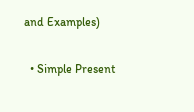and Examples)

  • Simple Present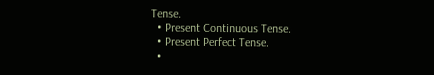Tense.
  • Present Continuous Tense.
  • Present Perfect Tense.
  •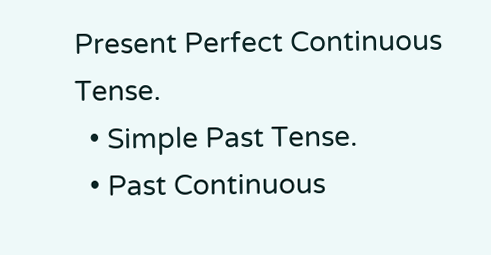Present Perfect Continuous Tense.
  • Simple Past Tense.
  • Past Continuous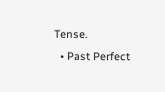Tense.
  • Past Perfect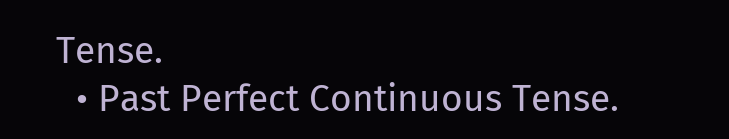Tense.
  • Past Perfect Continuous Tense.